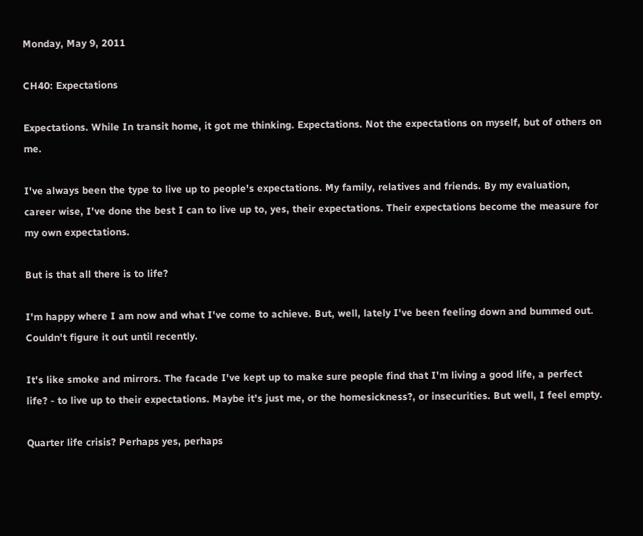Monday, May 9, 2011

CH40: Expectations

Expectations. While In transit home, it got me thinking. Expectations. Not the expectations on myself, but of others on me.

I've always been the type to live up to people's expectations. My family, relatives and friends. By my evaluation, career wise, I've done the best I can to live up to, yes, their expectations. Their expectations become the measure for my own expectations.

But is that all there is to life?

I'm happy where I am now and what I've come to achieve. But, well, lately I've been feeling down and bummed out. Couldn't figure it out until recently.

It's like smoke and mirrors. The facade I've kept up to make sure people find that I'm living a good life, a perfect life? - to live up to their expectations. Maybe it's just me, or the homesickness?, or insecurities. But well, I feel empty.

Quarter life crisis? Perhaps yes, perhaps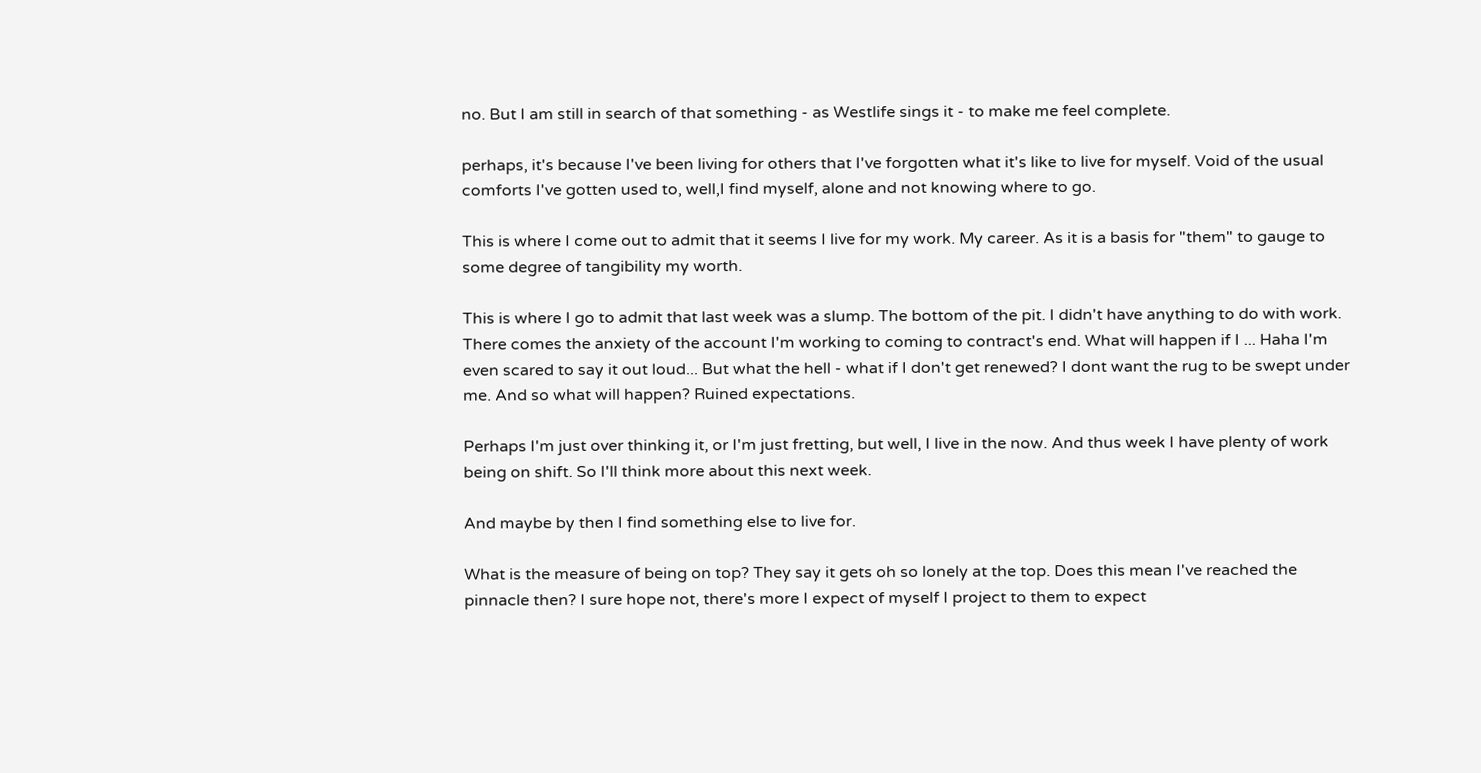no. But I am still in search of that something - as Westlife sings it - to make me feel complete.

perhaps, it's because I've been living for others that I've forgotten what it's like to live for myself. Void of the usual comforts I've gotten used to, well,I find myself, alone and not knowing where to go.

This is where I come out to admit that it seems I live for my work. My career. As it is a basis for "them" to gauge to some degree of tangibility my worth.

This is where I go to admit that last week was a slump. The bottom of the pit. I didn't have anything to do with work. There comes the anxiety of the account I'm working to coming to contract's end. What will happen if I ... Haha I'm even scared to say it out loud... But what the hell - what if I don't get renewed? I dont want the rug to be swept under me. And so what will happen? Ruined expectations.

Perhaps I'm just over thinking it, or I'm just fretting, but well, I live in the now. And thus week I have plenty of work being on shift. So I'll think more about this next week.

And maybe by then I find something else to live for.

What is the measure of being on top? They say it gets oh so lonely at the top. Does this mean I've reached the pinnacle then? I sure hope not, there's more I expect of myself I project to them to expect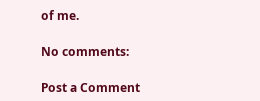of me.

No comments:

Post a Comment